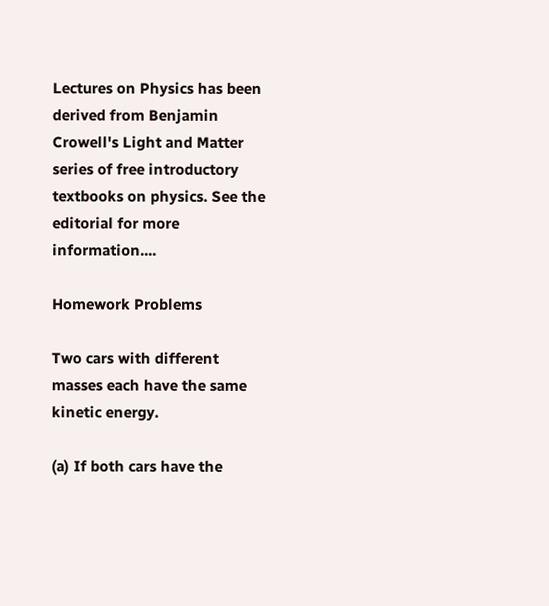Lectures on Physics has been derived from Benjamin Crowell's Light and Matter series of free introductory textbooks on physics. See the editorial for more information....

Homework Problems

Two cars with different masses each have the same kinetic energy.

(a) If both cars have the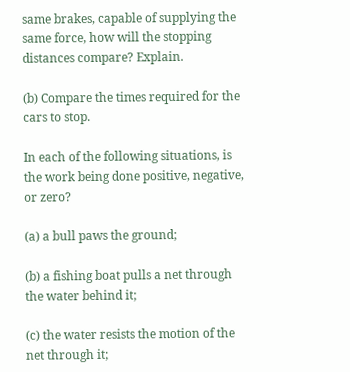same brakes, capable of supplying the same force, how will the stopping distances compare? Explain.

(b) Compare the times required for the cars to stop.

In each of the following situations, is the work being done positive, negative, or zero?

(a) a bull paws the ground;

(b) a fishing boat pulls a net through the water behind it;

(c) the water resists the motion of the net through it;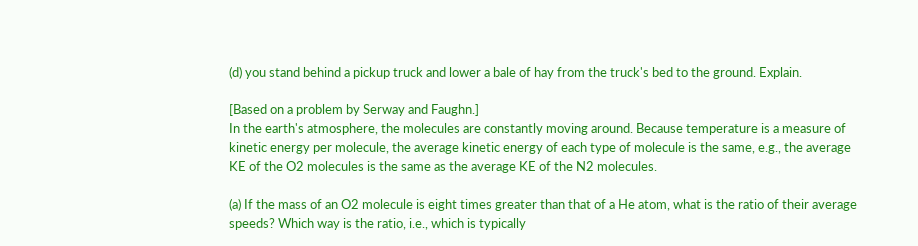(d) you stand behind a pickup truck and lower a bale of hay from the truck's bed to the ground. Explain.

[Based on a problem by Serway and Faughn.]
In the earth's atmosphere, the molecules are constantly moving around. Because temperature is a measure of kinetic energy per molecule, the average kinetic energy of each type of molecule is the same, e.g., the average KE of the O2 molecules is the same as the average KE of the N2 molecules.

(a) If the mass of an O2 molecule is eight times greater than that of a He atom, what is the ratio of their average speeds? Which way is the ratio, i.e., which is typically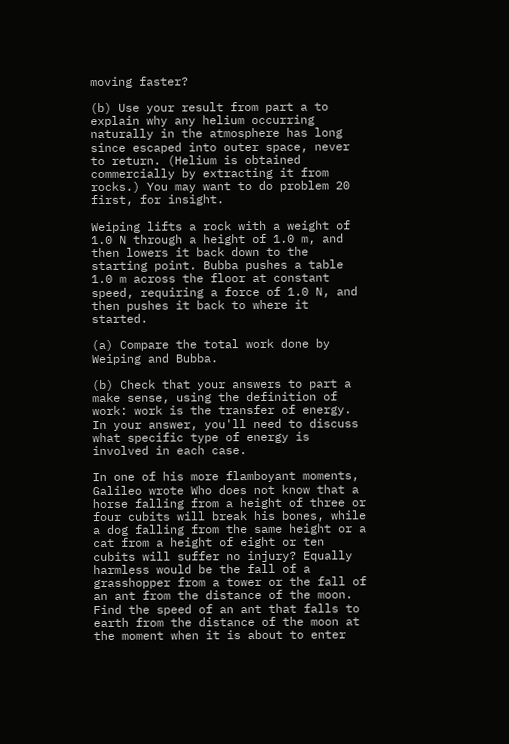moving faster?

(b) Use your result from part a to explain why any helium occurring naturally in the atmosphere has long since escaped into outer space, never to return. (Helium is obtained commercially by extracting it from rocks.) You may want to do problem 20 first, for insight.

Weiping lifts a rock with a weight of 1.0 N through a height of 1.0 m, and then lowers it back down to the starting point. Bubba pushes a table 1.0 m across the floor at constant speed, requiring a force of 1.0 N, and then pushes it back to where it started.

(a) Compare the total work done by Weiping and Bubba.

(b) Check that your answers to part a make sense, using the definition of work: work is the transfer of energy. In your answer, you'll need to discuss what specific type of energy is involved in each case.

In one of his more flamboyant moments, Galileo wrote Who does not know that a horse falling from a height of three or four cubits will break his bones, while a dog falling from the same height or a cat from a height of eight or ten cubits will suffer no injury? Equally harmless would be the fall of a grasshopper from a tower or the fall of an ant from the distance of the moon. Find the speed of an ant that falls to earth from the distance of the moon at the moment when it is about to enter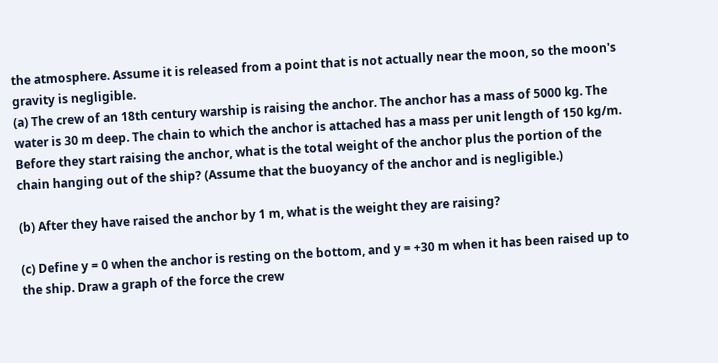the atmosphere. Assume it is released from a point that is not actually near the moon, so the moon's gravity is negligible.
(a) The crew of an 18th century warship is raising the anchor. The anchor has a mass of 5000 kg. The water is 30 m deep. The chain to which the anchor is attached has a mass per unit length of 150 kg/m. Before they start raising the anchor, what is the total weight of the anchor plus the portion of the chain hanging out of the ship? (Assume that the buoyancy of the anchor and is negligible.)

(b) After they have raised the anchor by 1 m, what is the weight they are raising?

(c) Define y = 0 when the anchor is resting on the bottom, and y = +30 m when it has been raised up to the ship. Draw a graph of the force the crew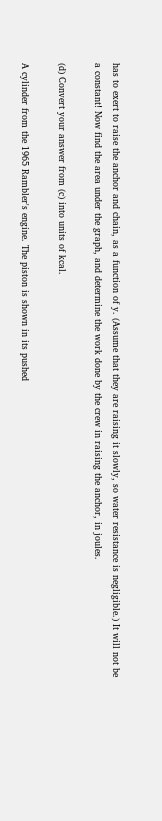has to exert to raise the anchor and chain, as a function of y. (Assume that they are raising it slowly, so water resistance is negligible.) It will not be a constant! Now find the area under the graph, and determine the work done by the crew in raising the anchor, in joules.

(d) Convert your answer from (c) into units of kcal.

A cylinder from the 1965 Rambler's engine. The piston is shown in its pushed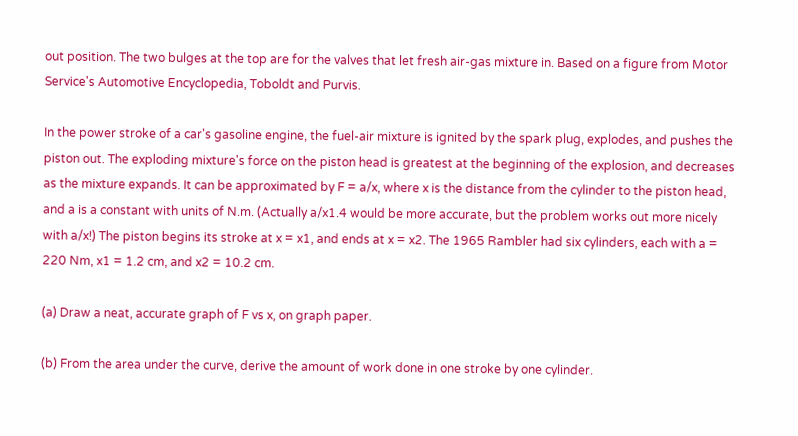out position. The two bulges at the top are for the valves that let fresh air-gas mixture in. Based on a figure from Motor Service's Automotive Encyclopedia, Toboldt and Purvis.

In the power stroke of a car's gasoline engine, the fuel-air mixture is ignited by the spark plug, explodes, and pushes the piston out. The exploding mixture's force on the piston head is greatest at the beginning of the explosion, and decreases as the mixture expands. It can be approximated by F = a/x, where x is the distance from the cylinder to the piston head, and a is a constant with units of N.m. (Actually a/x1.4 would be more accurate, but the problem works out more nicely with a/x!) The piston begins its stroke at x = x1, and ends at x = x2. The 1965 Rambler had six cylinders, each with a = 220 Nm, x1 = 1.2 cm, and x2 = 10.2 cm.

(a) Draw a neat, accurate graph of F vs x, on graph paper.

(b) From the area under the curve, derive the amount of work done in one stroke by one cylinder.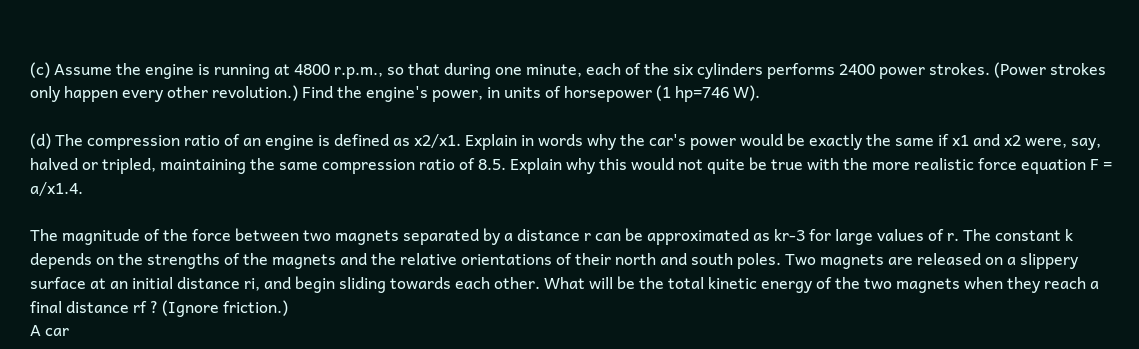(c) Assume the engine is running at 4800 r.p.m., so that during one minute, each of the six cylinders performs 2400 power strokes. (Power strokes only happen every other revolution.) Find the engine's power, in units of horsepower (1 hp=746 W).

(d) The compression ratio of an engine is defined as x2/x1. Explain in words why the car's power would be exactly the same if x1 and x2 were, say, halved or tripled, maintaining the same compression ratio of 8.5. Explain why this would not quite be true with the more realistic force equation F = a/x1.4.

The magnitude of the force between two magnets separated by a distance r can be approximated as kr-3 for large values of r. The constant k depends on the strengths of the magnets and the relative orientations of their north and south poles. Two magnets are released on a slippery surface at an initial distance ri, and begin sliding towards each other. What will be the total kinetic energy of the two magnets when they reach a final distance rf ? (Ignore friction.)
A car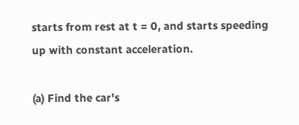starts from rest at t = 0, and starts speeding up with constant acceleration.

(a) Find the car's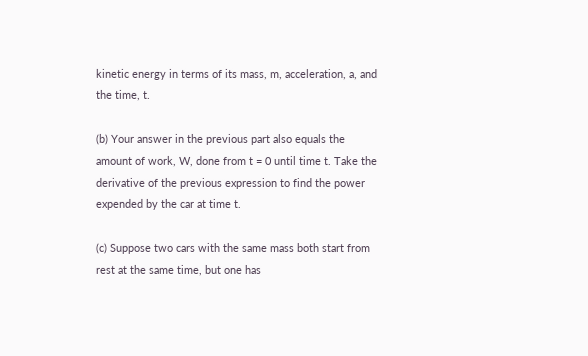kinetic energy in terms of its mass, m, acceleration, a, and the time, t.

(b) Your answer in the previous part also equals the amount of work, W, done from t = 0 until time t. Take the derivative of the previous expression to find the power expended by the car at time t.

(c) Suppose two cars with the same mass both start from rest at the same time, but one has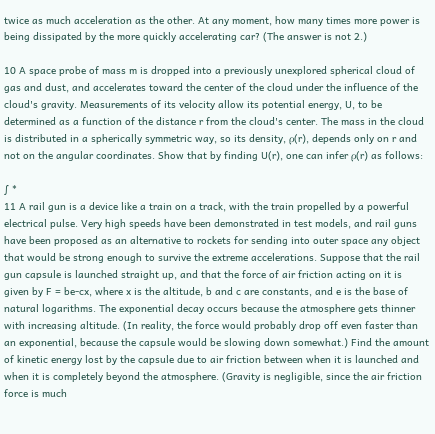twice as much acceleration as the other. At any moment, how many times more power is being dissipated by the more quickly accelerating car? (The answer is not 2.)

10 A space probe of mass m is dropped into a previously unexplored spherical cloud of gas and dust, and accelerates toward the center of the cloud under the influence of the cloud's gravity. Measurements of its velocity allow its potential energy, U, to be determined as a function of the distance r from the cloud's center. The mass in the cloud is distributed in a spherically symmetric way, so its density, ρ(r), depends only on r and not on the angular coordinates. Show that by finding U(r), one can infer ρ(r) as follows:

∫ *
11 A rail gun is a device like a train on a track, with the train propelled by a powerful electrical pulse. Very high speeds have been demonstrated in test models, and rail guns have been proposed as an alternative to rockets for sending into outer space any object that would be strong enough to survive the extreme accelerations. Suppose that the rail gun capsule is launched straight up, and that the force of air friction acting on it is given by F = be-cx, where x is the altitude, b and c are constants, and e is the base of natural logarithms. The exponential decay occurs because the atmosphere gets thinner with increasing altitude. (In reality, the force would probably drop off even faster than an exponential, because the capsule would be slowing down somewhat.) Find the amount of kinetic energy lost by the capsule due to air friction between when it is launched and when it is completely beyond the atmosphere. (Gravity is negligible, since the air friction force is much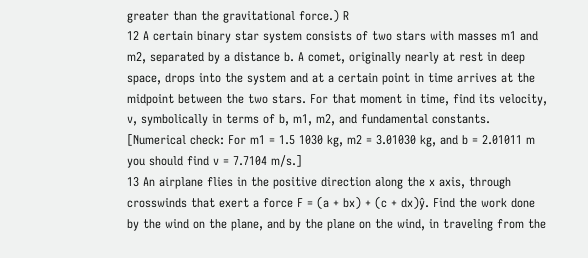greater than the gravitational force.) R
12 A certain binary star system consists of two stars with masses m1 and m2, separated by a distance b. A comet, originally nearly at rest in deep space, drops into the system and at a certain point in time arrives at the midpoint between the two stars. For that moment in time, find its velocity, v, symbolically in terms of b, m1, m2, and fundamental constants. [Numerical check: For m1 = 1.5 1030 kg, m2 = 3.01030 kg, and b = 2.01011 m you should find v = 7.7104 m/s.]
13 An airplane flies in the positive direction along the x axis, through crosswinds that exert a force F = (a + bx) + (c + dx)ŷ. Find the work done by the wind on the plane, and by the plane on the wind, in traveling from the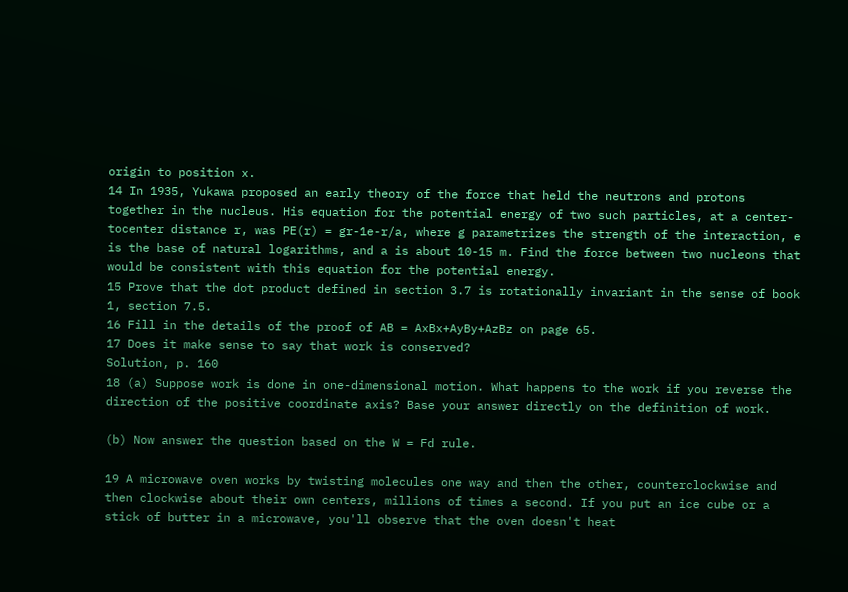origin to position x.
14 In 1935, Yukawa proposed an early theory of the force that held the neutrons and protons together in the nucleus. His equation for the potential energy of two such particles, at a center-tocenter distance r, was PE(r) = gr-1e-r/a, where g parametrizes the strength of the interaction, e is the base of natural logarithms, and a is about 10-15 m. Find the force between two nucleons that would be consistent with this equation for the potential energy.
15 Prove that the dot product defined in section 3.7 is rotationally invariant in the sense of book 1, section 7.5.
16 Fill in the details of the proof of AB = AxBx+AyBy+AzBz on page 65.
17 Does it make sense to say that work is conserved?
Solution, p. 160
18 (a) Suppose work is done in one-dimensional motion. What happens to the work if you reverse the direction of the positive coordinate axis? Base your answer directly on the definition of work.

(b) Now answer the question based on the W = Fd rule.

19 A microwave oven works by twisting molecules one way and then the other, counterclockwise and then clockwise about their own centers, millions of times a second. If you put an ice cube or a stick of butter in a microwave, you'll observe that the oven doesn't heat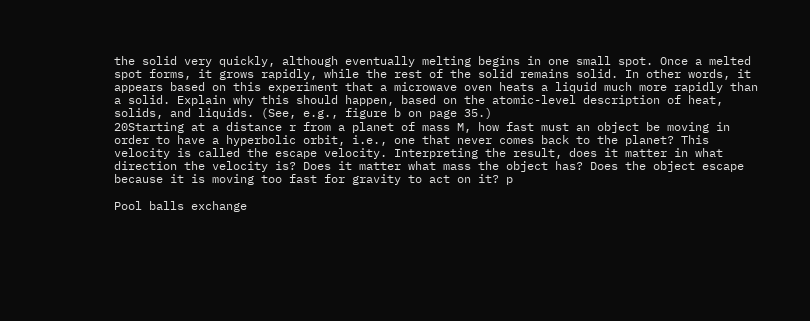the solid very quickly, although eventually melting begins in one small spot. Once a melted spot forms, it grows rapidly, while the rest of the solid remains solid. In other words, it appears based on this experiment that a microwave oven heats a liquid much more rapidly than a solid. Explain why this should happen, based on the atomic-level description of heat, solids, and liquids. (See, e.g., figure b on page 35.)
20Starting at a distance r from a planet of mass M, how fast must an object be moving in order to have a hyperbolic orbit, i.e., one that never comes back to the planet? This velocity is called the escape velocity. Interpreting the result, does it matter in what direction the velocity is? Does it matter what mass the object has? Does the object escape because it is moving too fast for gravity to act on it? p

Pool balls exchange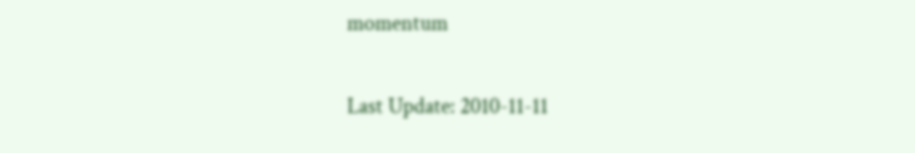momentum

Last Update: 2010-11-11